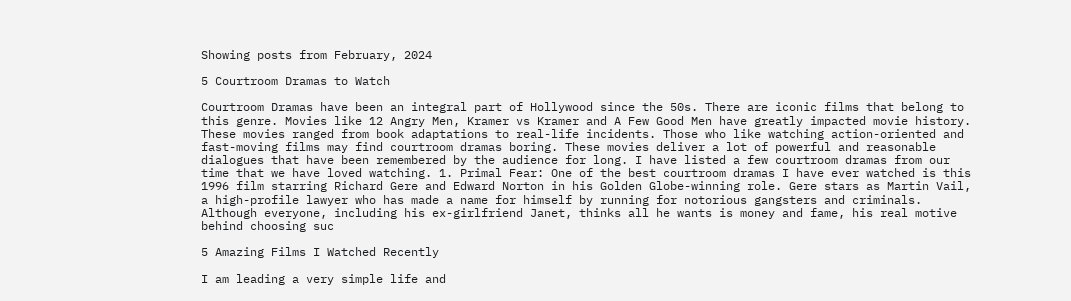Showing posts from February, 2024

5 Courtroom Dramas to Watch

Courtroom Dramas have been an integral part of Hollywood since the 50s. There are iconic films that belong to this genre. Movies like 12 Angry Men, Kramer vs Kramer and A Few Good Men have greatly impacted movie history. These movies ranged from book adaptations to real-life incidents. Those who like watching action-oriented and fast-moving films may find courtroom dramas boring. These movies deliver a lot of powerful and reasonable dialogues that have been remembered by the audience for long. I have listed a few courtroom dramas from our time that we have loved watching. 1. Primal Fear: One of the best courtroom dramas I have ever watched is this 1996 film starring Richard Gere and Edward Norton in his Golden Globe-winning role. Gere stars as Martin Vail, a high-profile lawyer who has made a name for himself by running for notorious gangsters and criminals. Although everyone, including his ex-girlfriend Janet, thinks all he wants is money and fame, his real motive behind choosing suc

5 Amazing Films I Watched Recently

I am leading a very simple life and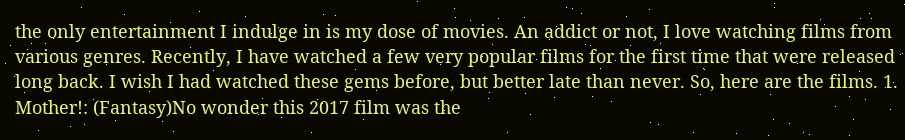the only entertainment I indulge in is my dose of movies. An addict or not, I love watching films from various genres. Recently, I have watched a few very popular films for the first time that were released long back. I wish I had watched these gems before, but better late than never. So, here are the films. 1. Mother!: (Fantasy)No wonder this 2017 film was the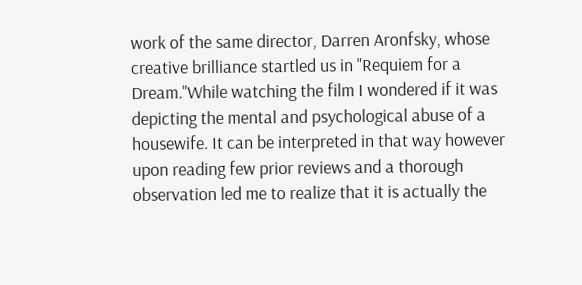work of the same director, Darren Aronfsky, whose creative brilliance startled us in "Requiem for a Dream."While watching the film I wondered if it was depicting the mental and psychological abuse of a housewife. It can be interpreted in that way however upon reading few prior reviews and a thorough observation led me to realize that it is actually the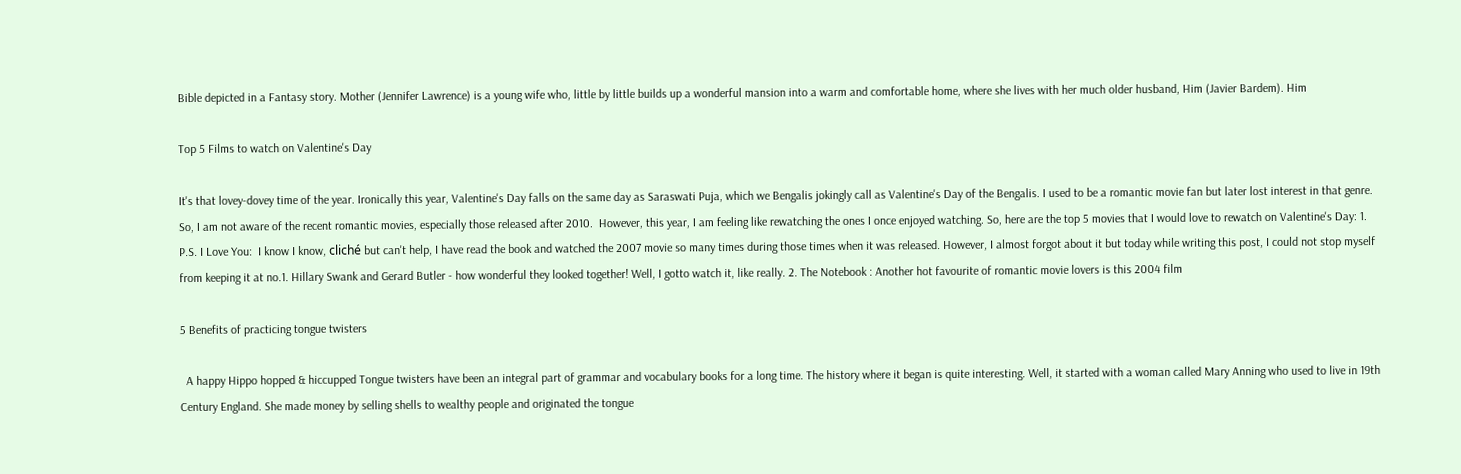Bible depicted in a Fantasy story. Mother (Jennifer Lawrence) is a young wife who, little by little builds up a wonderful mansion into a warm and comfortable home, where she lives with her much older husband, Him (Javier Bardem). Him

Top 5 Films to watch on Valentine's Day

It's that lovey-dovey time of the year. Ironically this year, Valentine's Day falls on the same day as Saraswati Puja, which we Bengalis jokingly call as Valentine's Day of the Bengalis. I used to be a romantic movie fan but later lost interest in that genre. So, I am not aware of the recent romantic movies, especially those released after 2010.  However, this year, I am feeling like rewatching the ones I once enjoyed watching. So, here are the top 5 movies that I would love to rewatch on Valentine's Day: 1. P.S. I Love You:  I know I know, cliché but can't help, I have read the book and watched the 2007 movie so many times during those times when it was released. However, I almost forgot about it but today while writing this post, I could not stop myself from keeping it at no.1. Hillary Swank and Gerard Butler - how wonderful they looked together! Well, I gotto watch it, like really. 2. The Notebook : Another hot favourite of romantic movie lovers is this 2004 film

5 Benefits of practicing tongue twisters

  A happy Hippo hopped & hiccupped Tongue twisters have been an integral part of grammar and vocabulary books for a long time. The history where it began is quite interesting. Well, it started with a woman called Mary Anning who used to live in 19th Century England. She made money by selling shells to wealthy people and originated the tongue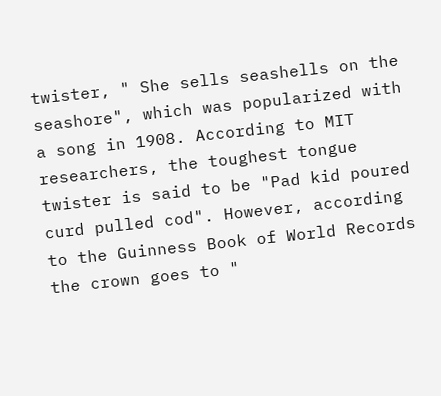twister, " She sells seashells on the seashore", which was popularized with a song in 1908. According to MIT researchers, the toughest tongue twister is said to be "Pad kid poured curd pulled cod". However, according to the Guinness Book of World Records the crown goes to "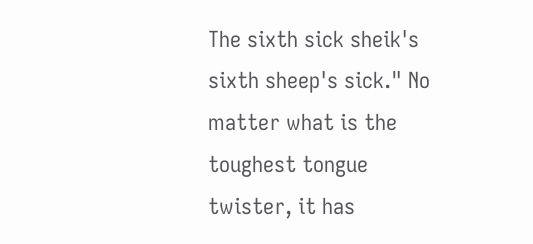The sixth sick sheik's sixth sheep's sick." No matter what is the toughest tongue twister, it has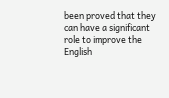been proved that they can have a significant role to improve the English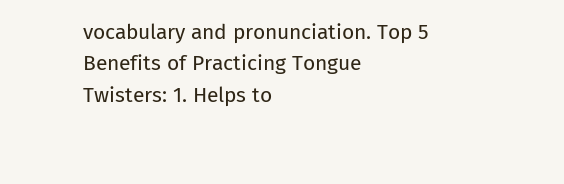vocabulary and pronunciation. Top 5 Benefits of Practicing Tongue Twisters: 1. Helps to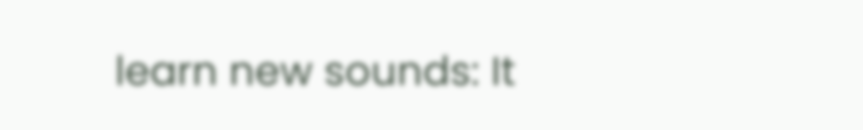learn new sounds: It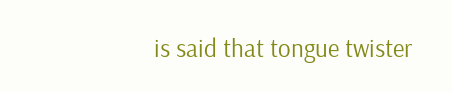is said that tongue twister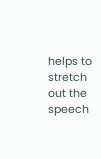helps to stretch out the speech